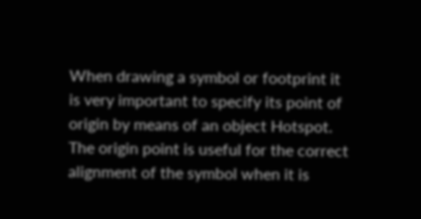When drawing a symbol or footprint it is very important to specify its point of origin by means of an object Hotspot. The origin point is useful for the correct alignment of the symbol when it is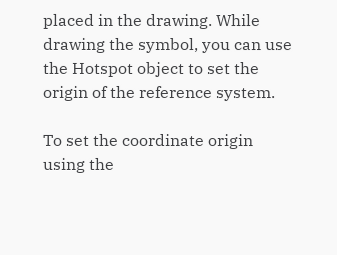placed in the drawing. While drawing the symbol, you can use the Hotspot object to set the origin of the reference system.

To set the coordinate origin using the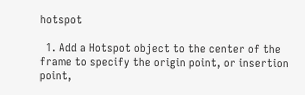hotspot

  1. Add a Hotspot object to the center of the frame to specify the origin point, or insertion point,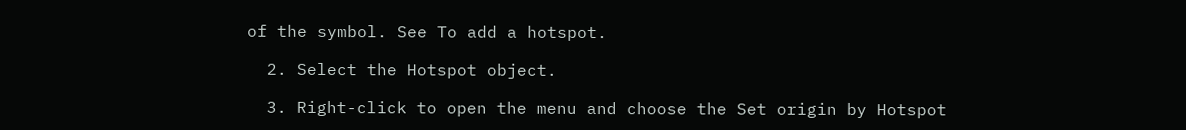of the symbol. See To add a hotspot.

  2. Select the Hotspot object.

  3. Right-click to open the menu and choose the Set origin by Hotspot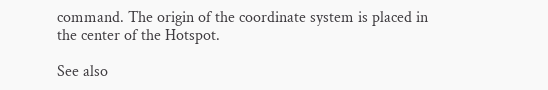command. The origin of the coordinate system is placed in the center of the Hotspot.

See also